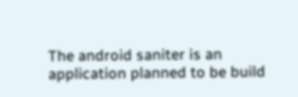The android saniter is an application planned to be build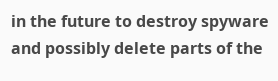in the future to destroy spyware and possibly delete parts of the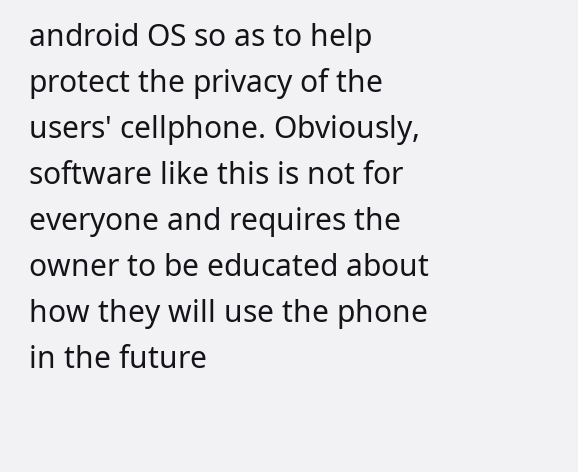android OS so as to help protect the privacy of the users' cellphone. Obviously, software like this is not for everyone and requires the owner to be educated about how they will use the phone in the future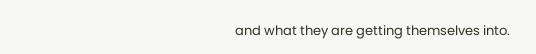and what they are getting themselves into.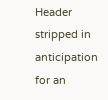Header stripped in anticipation for an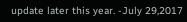update later this year. -July 29,2017